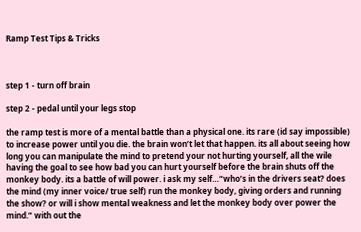Ramp Test Tips & Tricks



step 1 - turn off brain

step 2 - pedal until your legs stop

the ramp test is more of a mental battle than a physical one. its rare (id say impossible) to increase power until you die. the brain won’t let that happen. its all about seeing how long you can manipulate the mind to pretend your not hurting yourself, all the wile having the goal to see how bad you can hurt yourself before the brain shuts off the monkey body. its a battle of will power. i ask my self…“who’s in the drivers seat? does the mind (my inner voice/ true self) run the monkey body, giving orders and running the show? or will i show mental weakness and let the monkey body over power the mind.” with out the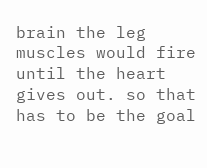brain the leg muscles would fire until the heart gives out. so that has to be the goal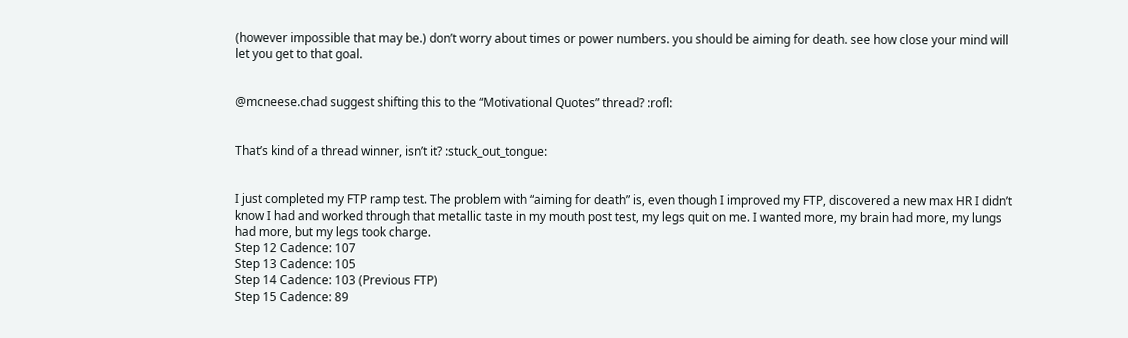(however impossible that may be.) don’t worry about times or power numbers. you should be aiming for death. see how close your mind will let you get to that goal.


@mcneese.chad suggest shifting this to the “Motivational Quotes” thread? :rofl:


That’s kind of a thread winner, isn’t it? :stuck_out_tongue:


I just completed my FTP ramp test. The problem with “aiming for death” is, even though I improved my FTP, discovered a new max HR I didn’t know I had and worked through that metallic taste in my mouth post test, my legs quit on me. I wanted more, my brain had more, my lungs had more, but my legs took charge.
Step 12 Cadence: 107
Step 13 Cadence: 105
Step 14 Cadence: 103 (Previous FTP)
Step 15 Cadence: 89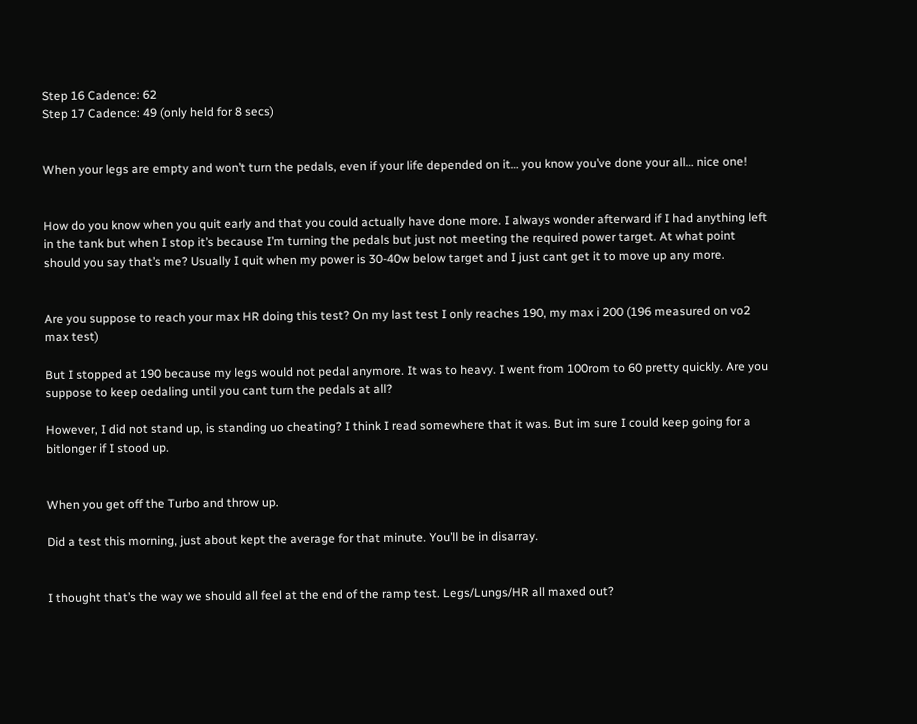Step 16 Cadence: 62
Step 17 Cadence: 49 (only held for 8 secs)


When your legs are empty and won’t turn the pedals, even if your life depended on it… you know you’ve done your all… nice one!


How do you know when you quit early and that you could actually have done more. I always wonder afterward if I had anything left in the tank but when I stop it’s because I’m turning the pedals but just not meeting the required power target. At what point should you say that’s me? Usually I quit when my power is 30-40w below target and I just cant get it to move up any more.


Are you suppose to reach your max HR doing this test? On my last test I only reaches 190, my max i 200 (196 measured on vo2 max test)

But I stopped at 190 because my legs would not pedal anymore. It was to heavy. I went from 100rom to 60 pretty quickly. Are you suppose to keep oedaling until you cant turn the pedals at all?

However, I did not stand up, is standing uo cheating? I think I read somewhere that it was. But im sure I could keep going for a bitlonger if I stood up.


When you get off the Turbo and throw up.

Did a test this morning, just about kept the average for that minute. You’ll be in disarray.


I thought that’s the way we should all feel at the end of the ramp test. Legs/Lungs/HR all maxed out?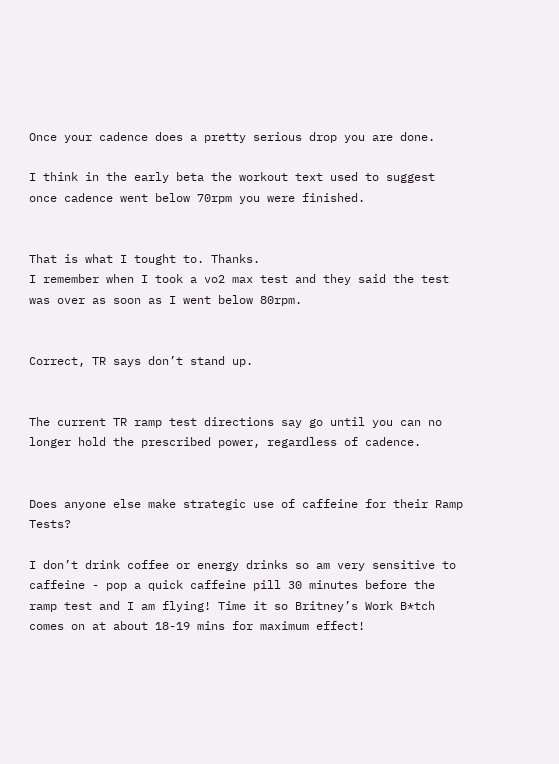Once your cadence does a pretty serious drop you are done.

I think in the early beta the workout text used to suggest once cadence went below 70rpm you were finished.


That is what I tought to. Thanks.
I remember when I took a vo2 max test and they said the test was over as soon as I went below 80rpm.


Correct, TR says don’t stand up.


The current TR ramp test directions say go until you can no longer hold the prescribed power, regardless of cadence.


Does anyone else make strategic use of caffeine for their Ramp Tests?

I don’t drink coffee or energy drinks so am very sensitive to caffeine - pop a quick caffeine pill 30 minutes before the ramp test and I am flying! Time it so Britney’s Work B*tch comes on at about 18-19 mins for maximum effect!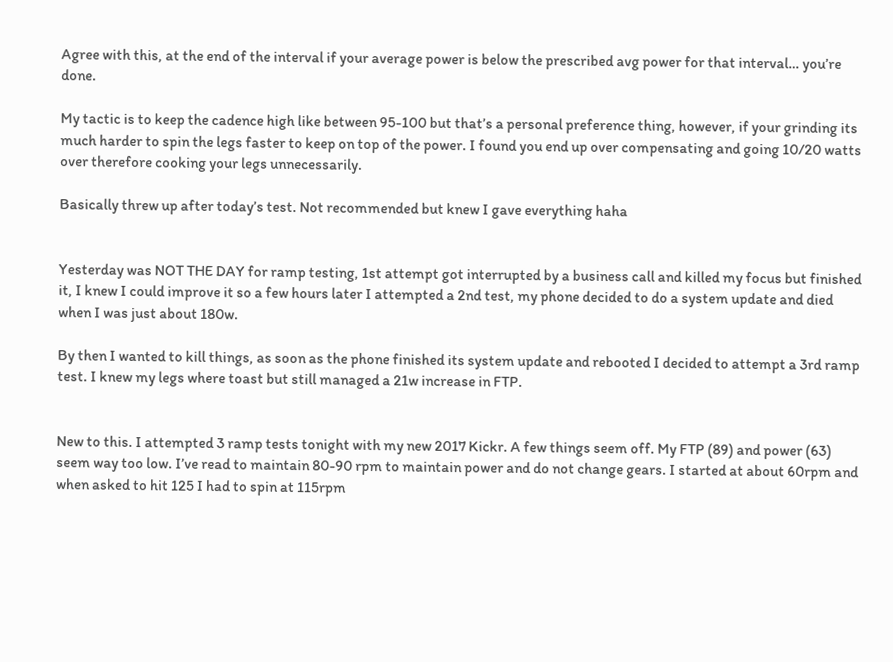Agree with this, at the end of the interval if your average power is below the prescribed avg power for that interval… you’re done.

My tactic is to keep the cadence high like between 95-100 but that’s a personal preference thing, however, if your grinding its much harder to spin the legs faster to keep on top of the power. I found you end up over compensating and going 10/20 watts over therefore cooking your legs unnecessarily.

Basically threw up after today’s test. Not recommended but knew I gave everything haha


Yesterday was NOT THE DAY for ramp testing, 1st attempt got interrupted by a business call and killed my focus but finished it, I knew I could improve it so a few hours later I attempted a 2nd test, my phone decided to do a system update and died when I was just about 180w.

By then I wanted to kill things, as soon as the phone finished its system update and rebooted I decided to attempt a 3rd ramp test. I knew my legs where toast but still managed a 21w increase in FTP.


New to this. I attempted 3 ramp tests tonight with my new 2017 Kickr. A few things seem off. My FTP (89) and power (63) seem way too low. I’ve read to maintain 80-90 rpm to maintain power and do not change gears. I started at about 60rpm and when asked to hit 125 I had to spin at 115rpm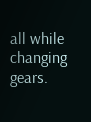all while changing gears.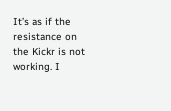It’s as if the resistance on the Kickr is not working. I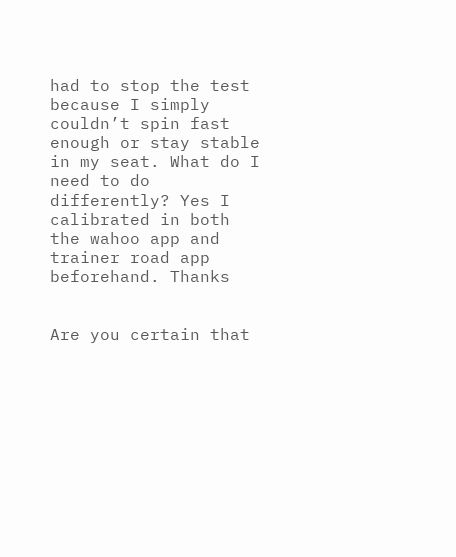had to stop the test because I simply couldn’t spin fast enough or stay stable in my seat. What do I need to do differently? Yes I calibrated in both the wahoo app and trainer road app beforehand. Thanks


Are you certain that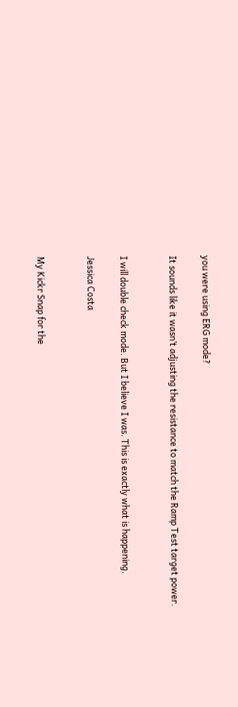you were using ERG mode?

It sounds like it wasn’t adjusting the resistance to match the Ramp Test target power.


I will double check mode. But I believe I was. This is exactly what is happening.

Jessica Costa


My Kickr Snap for the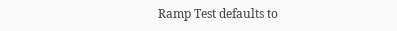Ramp Test defaults to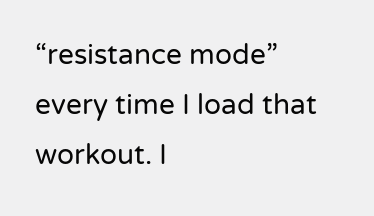“resistance mode” every time I load that workout. I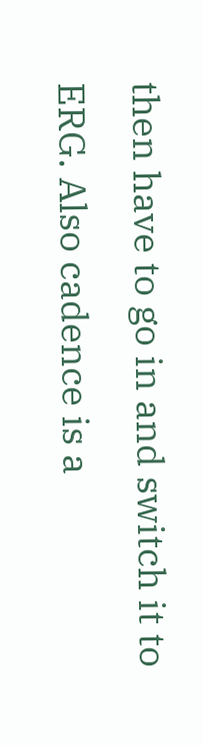then have to go in and switch it to ERG. Also cadence is a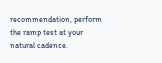recommendation, perform the ramp test at your natural cadence.